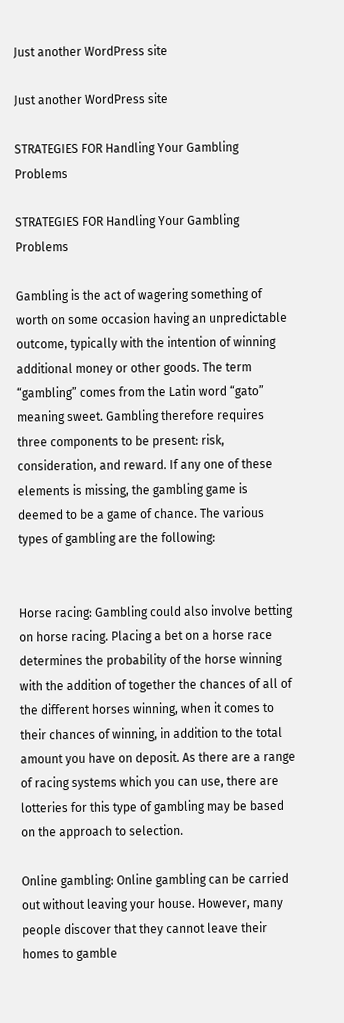Just another WordPress site

Just another WordPress site

STRATEGIES FOR Handling Your Gambling Problems

STRATEGIES FOR Handling Your Gambling Problems

Gambling is the act of wagering something of worth on some occasion having an unpredictable outcome, typically with the intention of winning additional money or other goods. The term “gambling” comes from the Latin word “gato” meaning sweet. Gambling therefore requires three components to be present: risk, consideration, and reward. If any one of these elements is missing, the gambling game is deemed to be a game of chance. The various types of gambling are the following:


Horse racing: Gambling could also involve betting on horse racing. Placing a bet on a horse race determines the probability of the horse winning with the addition of together the chances of all of the different horses winning, when it comes to their chances of winning, in addition to the total amount you have on deposit. As there are a range of racing systems which you can use, there are lotteries for this type of gambling may be based on the approach to selection.

Online gambling: Online gambling can be carried out without leaving your house. However, many people discover that they cannot leave their homes to gamble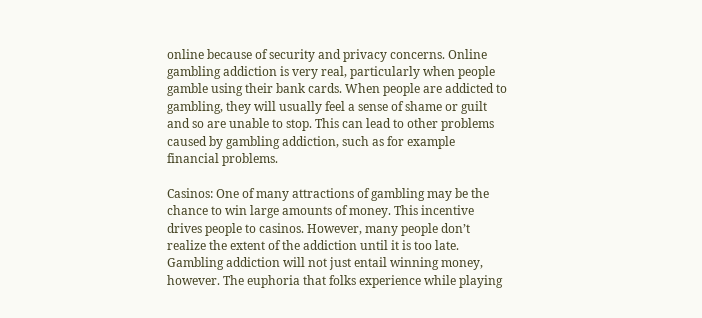online because of security and privacy concerns. Online gambling addiction is very real, particularly when people gamble using their bank cards. When people are addicted to gambling, they will usually feel a sense of shame or guilt and so are unable to stop. This can lead to other problems caused by gambling addiction, such as for example financial problems.

Casinos: One of many attractions of gambling may be the chance to win large amounts of money. This incentive drives people to casinos. However, many people don’t realize the extent of the addiction until it is too late. Gambling addiction will not just entail winning money, however. The euphoria that folks experience while playing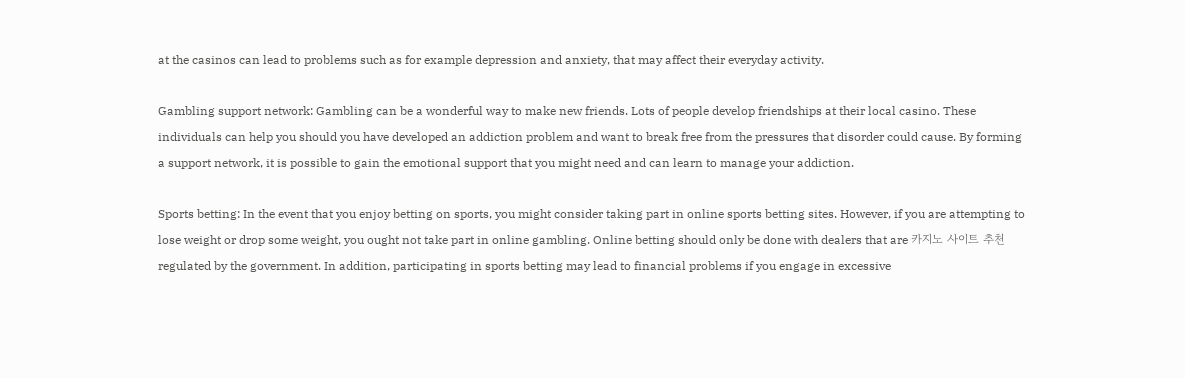at the casinos can lead to problems such as for example depression and anxiety, that may affect their everyday activity.

Gambling support network: Gambling can be a wonderful way to make new friends. Lots of people develop friendships at their local casino. These individuals can help you should you have developed an addiction problem and want to break free from the pressures that disorder could cause. By forming a support network, it is possible to gain the emotional support that you might need and can learn to manage your addiction.

Sports betting: In the event that you enjoy betting on sports, you might consider taking part in online sports betting sites. However, if you are attempting to lose weight or drop some weight, you ought not take part in online gambling. Online betting should only be done with dealers that are 카지노 사이트 추천 regulated by the government. In addition, participating in sports betting may lead to financial problems if you engage in excessive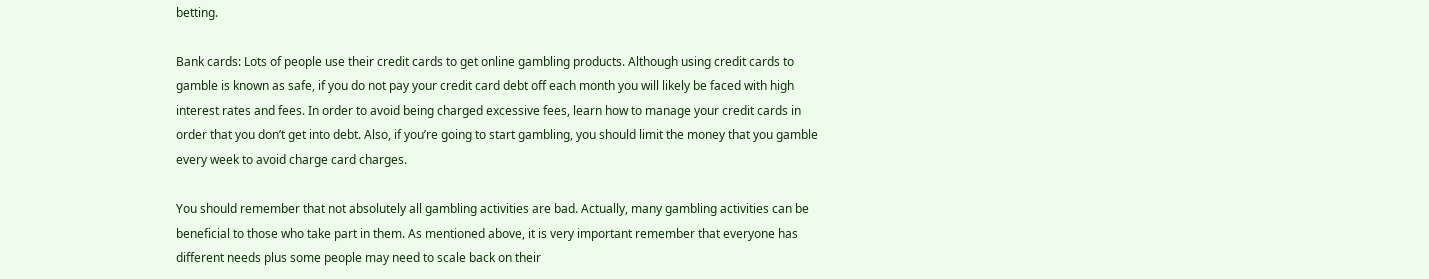betting.

Bank cards: Lots of people use their credit cards to get online gambling products. Although using credit cards to gamble is known as safe, if you do not pay your credit card debt off each month you will likely be faced with high interest rates and fees. In order to avoid being charged excessive fees, learn how to manage your credit cards in order that you don’t get into debt. Also, if you’re going to start gambling, you should limit the money that you gamble every week to avoid charge card charges.

You should remember that not absolutely all gambling activities are bad. Actually, many gambling activities can be beneficial to those who take part in them. As mentioned above, it is very important remember that everyone has different needs plus some people may need to scale back on their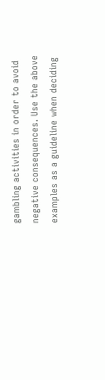gambling activities in order to avoid negative consequences. Use the above examples as a guideline when deciding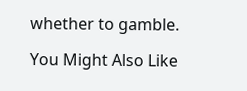whether to gamble.

You Might Also Like